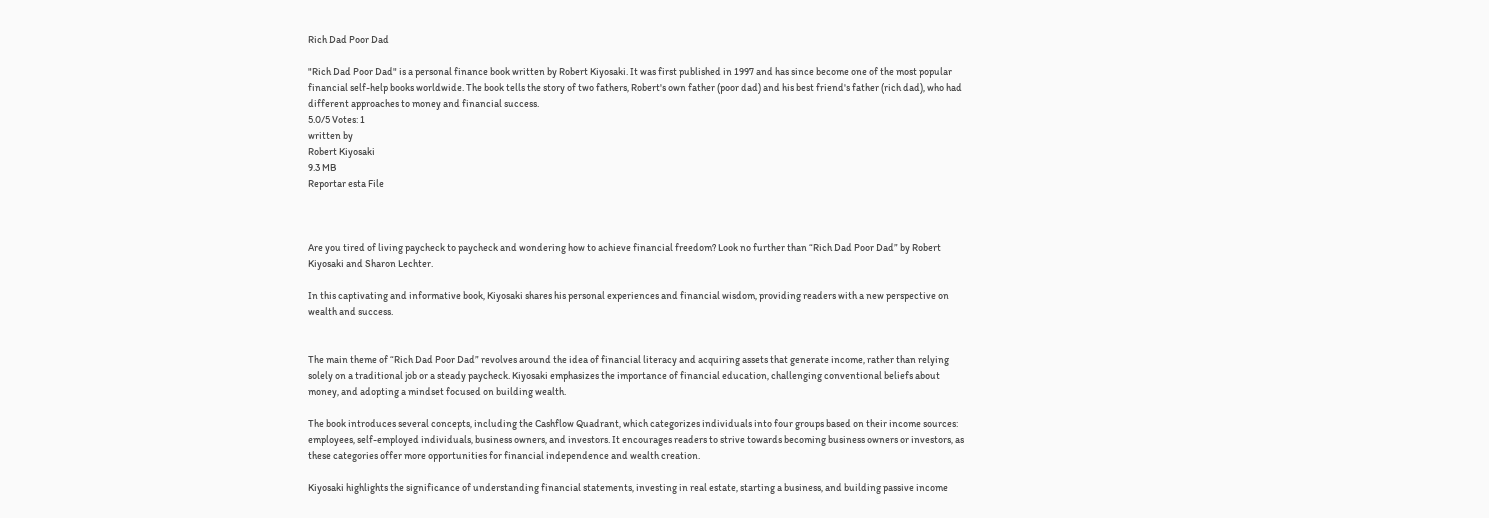Rich Dad Poor Dad

"Rich Dad Poor Dad" is a personal finance book written by Robert Kiyosaki. It was first published in 1997 and has since become one of the most popular financial self-help books worldwide. The book tells the story of two fathers, Robert's own father (poor dad) and his best friend's father (rich dad), who had different approaches to money and financial success.
5.0/5 Votes: 1
written by
Robert Kiyosaki
9.3 MB
Reportar esta File



Are you tired of living paycheck to paycheck and wondering how to achieve financial freedom? Look no further than “Rich Dad Poor Dad” by Robert Kiyosaki and Sharon Lechter.

In this captivating and informative book, Kiyosaki shares his personal experiences and financial wisdom, providing readers with a new perspective on wealth and success.


The main theme of “Rich Dad Poor Dad” revolves around the idea of financial literacy and acquiring assets that generate income, rather than relying solely on a traditional job or a steady paycheck. Kiyosaki emphasizes the importance of financial education, challenging conventional beliefs about money, and adopting a mindset focused on building wealth.

The book introduces several concepts, including the Cashflow Quadrant, which categorizes individuals into four groups based on their income sources: employees, self-employed individuals, business owners, and investors. It encourages readers to strive towards becoming business owners or investors, as these categories offer more opportunities for financial independence and wealth creation.

Kiyosaki highlights the significance of understanding financial statements, investing in real estate, starting a business, and building passive income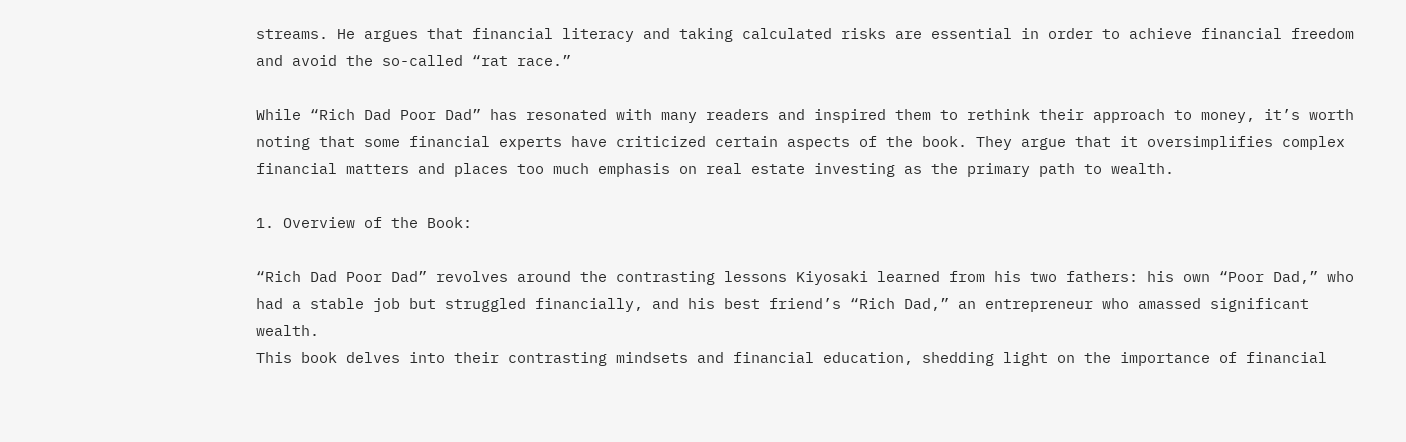streams. He argues that financial literacy and taking calculated risks are essential in order to achieve financial freedom and avoid the so-called “rat race.”

While “Rich Dad Poor Dad” has resonated with many readers and inspired them to rethink their approach to money, it’s worth noting that some financial experts have criticized certain aspects of the book. They argue that it oversimplifies complex financial matters and places too much emphasis on real estate investing as the primary path to wealth.

1. Overview of the Book:

“Rich Dad Poor Dad” revolves around the contrasting lessons Kiyosaki learned from his two fathers: his own “Poor Dad,” who had a stable job but struggled financially, and his best friend’s “Rich Dad,” an entrepreneur who amassed significant wealth.
This book delves into their contrasting mindsets and financial education, shedding light on the importance of financial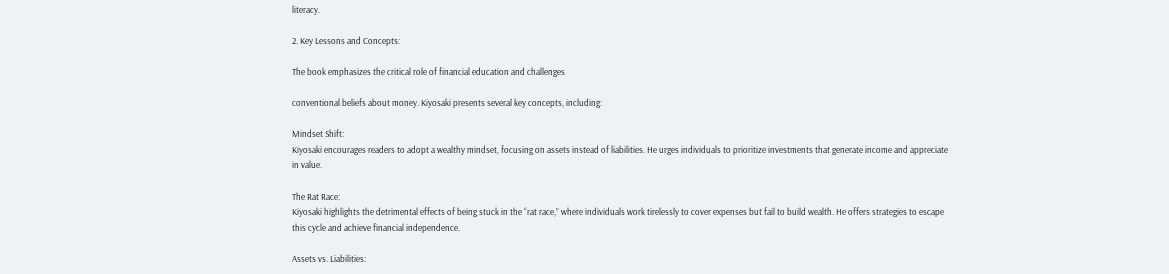literacy.

2. Key Lessons and Concepts:

The book emphasizes the critical role of financial education and challenges

conventional beliefs about money. Kiyosaki presents several key concepts, including:

Mindset Shift:
Kiyosaki encourages readers to adopt a wealthy mindset, focusing on assets instead of liabilities. He urges individuals to prioritize investments that generate income and appreciate in value.

The Rat Race:
Kiyosaki highlights the detrimental effects of being stuck in the “rat race,” where individuals work tirelessly to cover expenses but fail to build wealth. He offers strategies to escape this cycle and achieve financial independence.

Assets vs. Liabilities: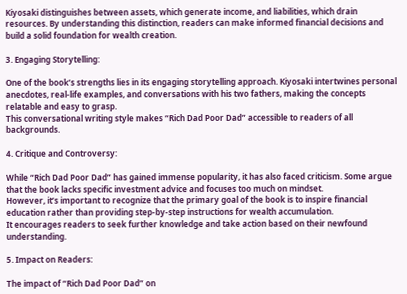Kiyosaki distinguishes between assets, which generate income, and liabilities, which drain resources. By understanding this distinction, readers can make informed financial decisions and build a solid foundation for wealth creation.

3. Engaging Storytelling:

One of the book’s strengths lies in its engaging storytelling approach. Kiyosaki intertwines personal anecdotes, real-life examples, and conversations with his two fathers, making the concepts relatable and easy to grasp.
This conversational writing style makes “Rich Dad Poor Dad” accessible to readers of all backgrounds.

4. Critique and Controversy:

While “Rich Dad Poor Dad” has gained immense popularity, it has also faced criticism. Some argue that the book lacks specific investment advice and focuses too much on mindset.
However, it’s important to recognize that the primary goal of the book is to inspire financial education rather than providing step-by-step instructions for wealth accumulation.
It encourages readers to seek further knowledge and take action based on their newfound understanding.

5. Impact on Readers:

The impact of “Rich Dad Poor Dad” on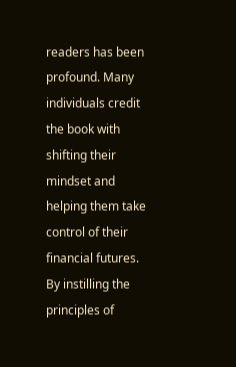readers has been profound. Many individuals credit the book with shifting their mindset and helping them take control of their financial futures.
By instilling the principles of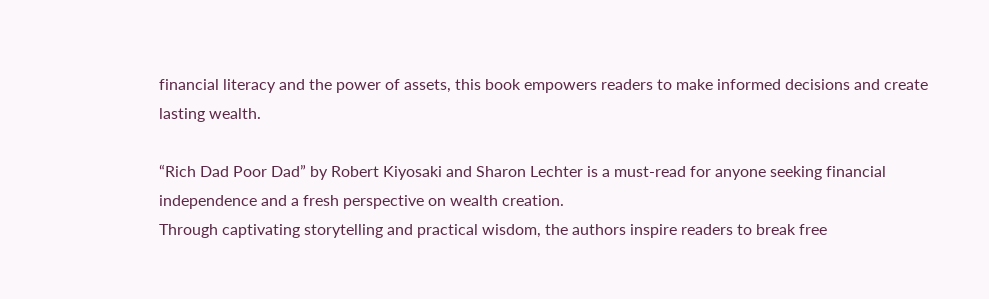financial literacy and the power of assets, this book empowers readers to make informed decisions and create lasting wealth.

“Rich Dad Poor Dad” by Robert Kiyosaki and Sharon Lechter is a must-read for anyone seeking financial independence and a fresh perspective on wealth creation.
Through captivating storytelling and practical wisdom, the authors inspire readers to break free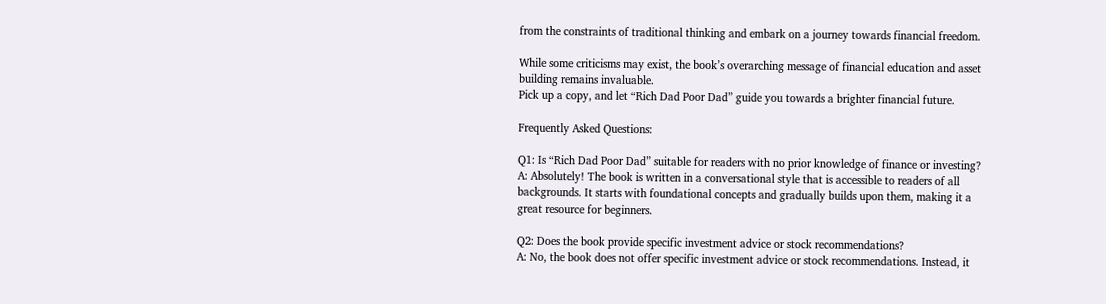from the constraints of traditional thinking and embark on a journey towards financial freedom.

While some criticisms may exist, the book’s overarching message of financial education and asset building remains invaluable.
Pick up a copy, and let “Rich Dad Poor Dad” guide you towards a brighter financial future.

Frequently Asked Questions:

Q1: Is “Rich Dad Poor Dad” suitable for readers with no prior knowledge of finance or investing?
A: Absolutely! The book is written in a conversational style that is accessible to readers of all backgrounds. It starts with foundational concepts and gradually builds upon them, making it a great resource for beginners.

Q2: Does the book provide specific investment advice or stock recommendations?
A: No, the book does not offer specific investment advice or stock recommendations. Instead, it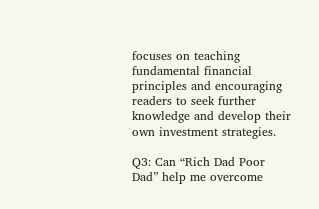focuses on teaching fundamental financial principles and encouraging readers to seek further knowledge and develop their own investment strategies.

Q3: Can “Rich Dad Poor Dad” help me overcome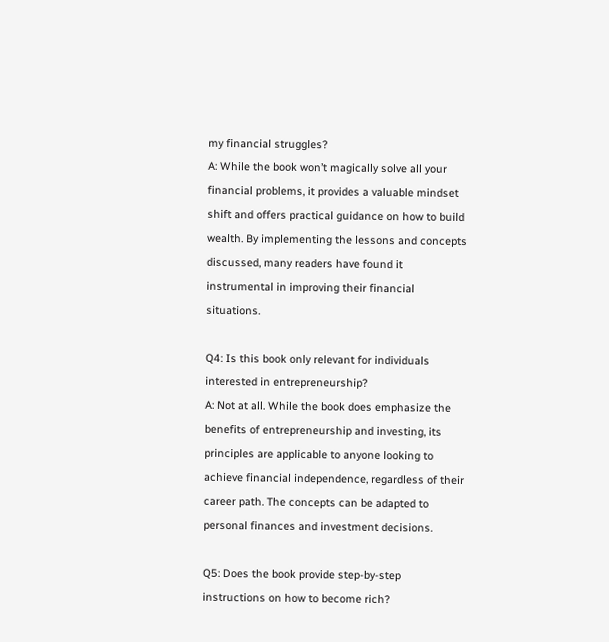my financial struggles?
A: While the book won’t magically solve all your financial problems, it provides a valuable mindset shift and offers practical guidance on how to build wealth. By implementing the lessons and concepts discussed, many readers have found it instrumental in improving their financial situations.

Q4: Is this book only relevant for individuals interested in entrepreneurship?
A: Not at all. While the book does emphasize the benefits of entrepreneurship and investing, its principles are applicable to anyone looking to achieve financial independence, regardless of their career path. The concepts can be adapted to personal finances and investment decisions.

Q5: Does the book provide step-by-step instructions on how to become rich?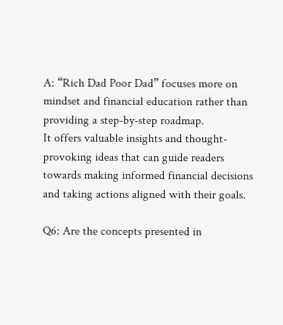A: “Rich Dad Poor Dad” focuses more on mindset and financial education rather than providing a step-by-step roadmap.
It offers valuable insights and thought-provoking ideas that can guide readers towards making informed financial decisions and taking actions aligned with their goals.

Q6: Are the concepts presented in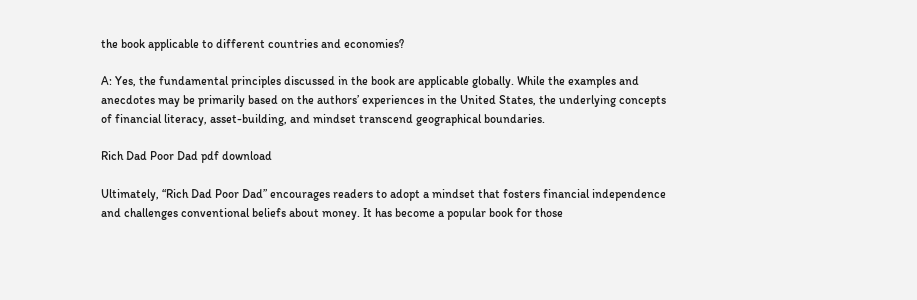the book applicable to different countries and economies?

A: Yes, the fundamental principles discussed in the book are applicable globally. While the examples and anecdotes may be primarily based on the authors’ experiences in the United States, the underlying concepts of financial literacy, asset-building, and mindset transcend geographical boundaries.

Rich Dad Poor Dad pdf download

Ultimately, “Rich Dad Poor Dad” encourages readers to adopt a mindset that fosters financial independence and challenges conventional beliefs about money. It has become a popular book for those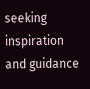seeking inspiration and guidance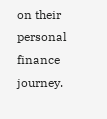on their personal finance journey.